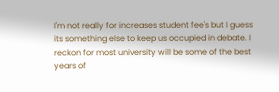I'm not really for increases student fee's but I guess its something else to keep us occupied in debate. I reckon for most university will be some of the best years of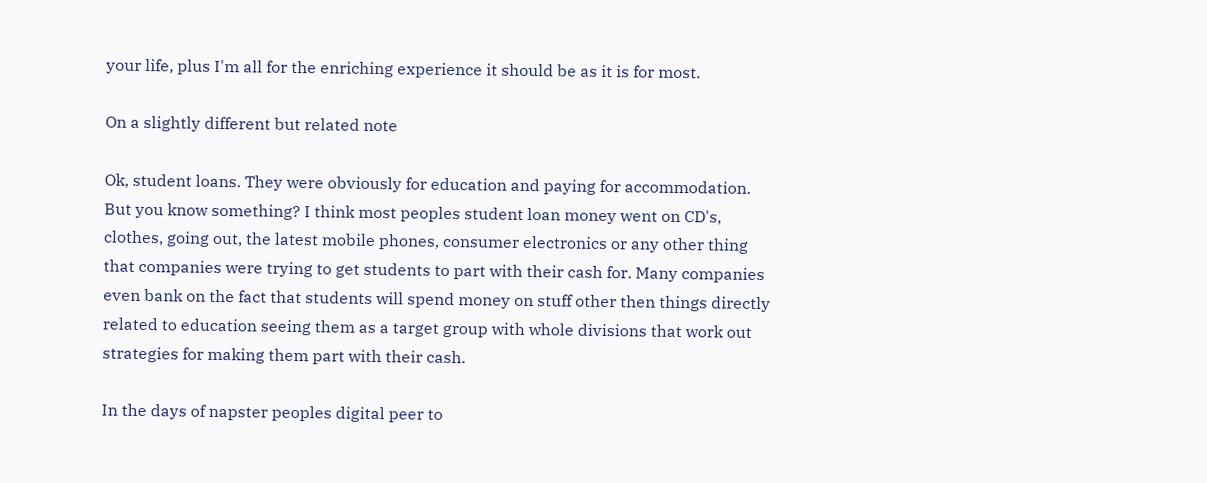your life, plus I'm all for the enriching experience it should be as it is for most.

On a slightly different but related note

Ok, student loans. They were obviously for education and paying for accommodation. But you know something? I think most peoples student loan money went on CD's, clothes, going out, the latest mobile phones, consumer electronics or any other thing that companies were trying to get students to part with their cash for. Many companies even bank on the fact that students will spend money on stuff other then things directly related to education seeing them as a target group with whole divisions that work out strategies for making them part with their cash.

In the days of napster peoples digital peer to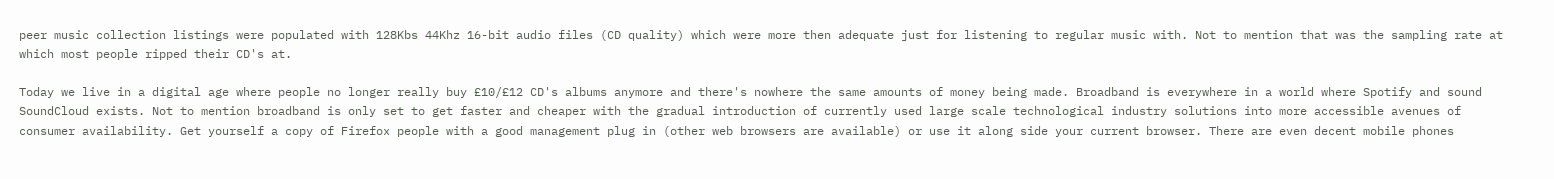peer music collection listings were populated with 128Kbs 44Khz 16-bit audio files (CD quality) which were more then adequate just for listening to regular music with. Not to mention that was the sampling rate at which most people ripped their CD's at.

Today we live in a digital age where people no longer really buy £10/£12 CD's albums anymore and there's nowhere the same amounts of money being made. Broadband is everywhere in a world where Spotify and sound SoundCloud exists. Not to mention broadband is only set to get faster and cheaper with the gradual introduction of currently used large scale technological industry solutions into more accessible avenues of consumer availability. Get yourself a copy of Firefox people with a good management plug in (other web browsers are available) or use it along side your current browser. There are even decent mobile phones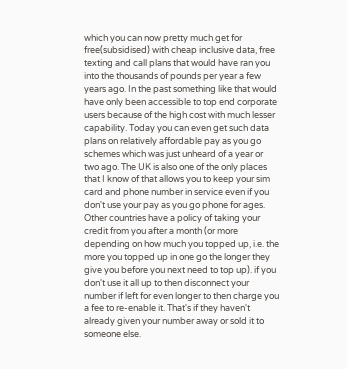which you can now pretty much get for free(subsidised) with cheap inclusive data, free texting and call plans that would have ran you into the thousands of pounds per year a few years ago. In the past something like that would have only been accessible to top end corporate users because of the high cost with much lesser capability. Today you can even get such data plans on relatively affordable pay as you go schemes which was just unheard of a year or two ago. The UK is also one of the only places that I know of that allows you to keep your sim card and phone number in service even if you don't use your pay as you go phone for ages. Other countries have a policy of taking your credit from you after a month (or more depending on how much you topped up, i.e. the more you topped up in one go the longer they give you before you next need to top up). if you don't use it all up to then disconnect your number if left for even longer to then charge you a fee to re-enable it. That's if they haven't already given your number away or sold it to someone else.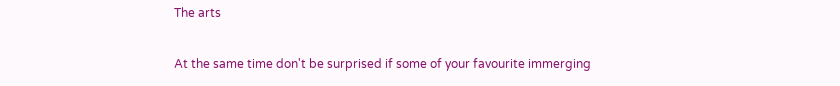The arts

At the same time don't be surprised if some of your favourite immerging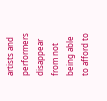artists and performers disappear from not being able to afford to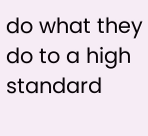do what they do to a high standard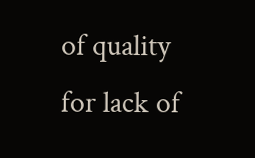of quality for lack of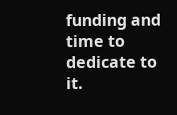funding and time to dedicate to it.